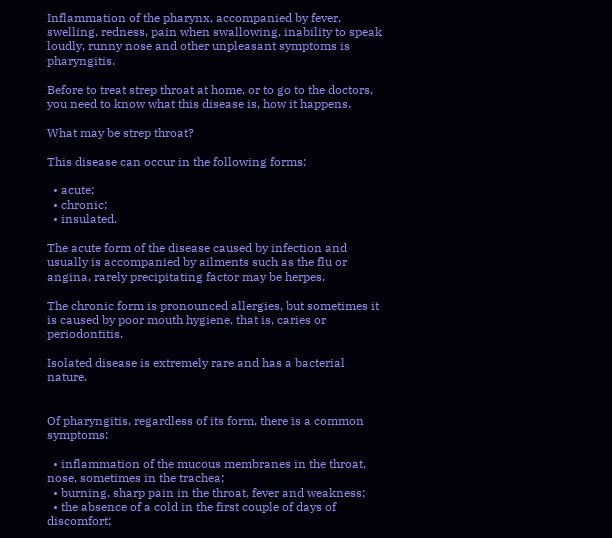Inflammation of the pharynx, accompanied by fever, swelling, redness, pain when swallowing, inability to speak loudly, runny nose and other unpleasant symptoms is pharyngitis.

Before to treat strep throat at home, or to go to the doctors, you need to know what this disease is, how it happens.

What may be strep throat?

This disease can occur in the following forms:

  • acute;
  • chronic;
  • insulated.

The acute form of the disease caused by infection and usually is accompanied by ailments such as the flu or angina, rarely precipitating factor may be herpes.

The chronic form is pronounced allergies, but sometimes it is caused by poor mouth hygiene, that is, caries or periodontitis.

Isolated disease is extremely rare and has a bacterial nature.


Of pharyngitis, regardless of its form, there is a common symptoms:

  • inflammation of the mucous membranes in the throat, nose, sometimes in the trachea;
  • burning, sharp pain in the throat, fever and weakness;
  • the absence of a cold in the first couple of days of discomfort;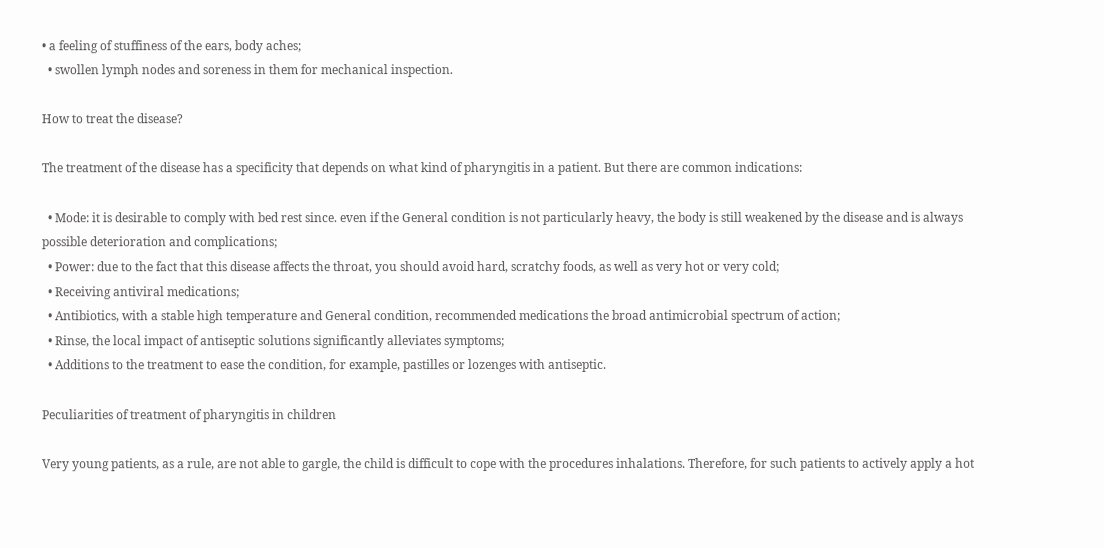• a feeling of stuffiness of the ears, body aches;
  • swollen lymph nodes and soreness in them for mechanical inspection.

How to treat the disease?

The treatment of the disease has a specificity that depends on what kind of pharyngitis in a patient. But there are common indications:

  • Mode: it is desirable to comply with bed rest since. even if the General condition is not particularly heavy, the body is still weakened by the disease and is always possible deterioration and complications;
  • Power: due to the fact that this disease affects the throat, you should avoid hard, scratchy foods, as well as very hot or very cold;
  • Receiving antiviral medications;
  • Antibiotics, with a stable high temperature and General condition, recommended medications the broad antimicrobial spectrum of action;
  • Rinse, the local impact of antiseptic solutions significantly alleviates symptoms;
  • Additions to the treatment to ease the condition, for example, pastilles or lozenges with antiseptic.

Peculiarities of treatment of pharyngitis in children

Very young patients, as a rule, are not able to gargle, the child is difficult to cope with the procedures inhalations. Therefore, for such patients to actively apply a hot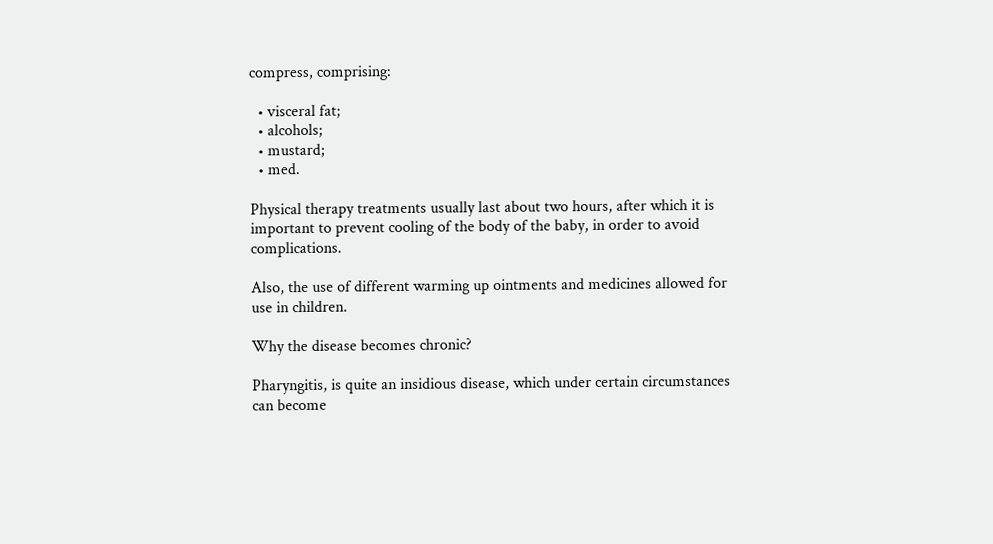compress, comprising:

  • visceral fat;
  • alcohols;
  • mustard;
  • med.

Physical therapy treatments usually last about two hours, after which it is important to prevent cooling of the body of the baby, in order to avoid complications.

Also, the use of different warming up ointments and medicines allowed for use in children.

Why the disease becomes chronic?

Pharyngitis, is quite an insidious disease, which under certain circumstances can become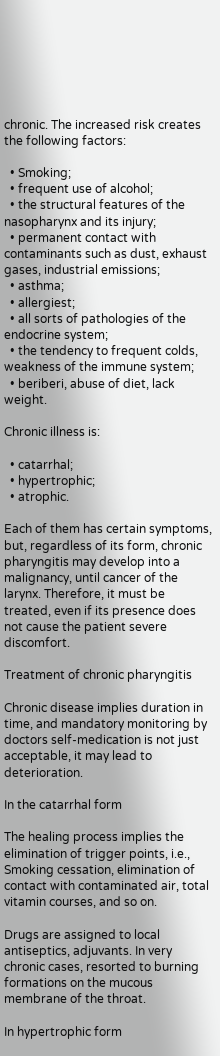chronic. The increased risk creates the following factors:

  • Smoking;
  • frequent use of alcohol;
  • the structural features of the nasopharynx and its injury;
  • permanent contact with contaminants such as dust, exhaust gases, industrial emissions;
  • asthma;
  • allergiest;
  • all sorts of pathologies of the endocrine system;
  • the tendency to frequent colds, weakness of the immune system;
  • beriberi, abuse of diet, lack weight.

Chronic illness is:

  • catarrhal;
  • hypertrophic;
  • atrophic.

Each of them has certain symptoms, but, regardless of its form, chronic pharyngitis may develop into a malignancy, until cancer of the larynx. Therefore, it must be treated, even if its presence does not cause the patient severe discomfort.

Treatment of chronic pharyngitis

Chronic disease implies duration in time, and mandatory monitoring by doctors self-medication is not just acceptable, it may lead to deterioration.

In the catarrhal form

The healing process implies the elimination of trigger points, i.e., Smoking cessation, elimination of contact with contaminated air, total vitamin courses, and so on.

Drugs are assigned to local antiseptics, adjuvants. In very chronic cases, resorted to burning formations on the mucous membrane of the throat.

In hypertrophic form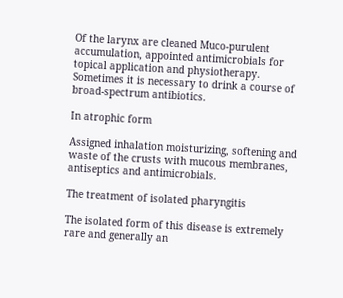Of the larynx are cleaned Muco-purulent accumulation, appointed antimicrobials for topical application and physiotherapy. Sometimes it is necessary to drink a course of broad-spectrum antibiotics.

In atrophic form

Assigned inhalation moisturizing, softening and waste of the crusts with mucous membranes, antiseptics and antimicrobials.

The treatment of isolated pharyngitis

The isolated form of this disease is extremely rare and generally an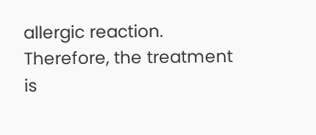allergic reaction. Therefore, the treatment is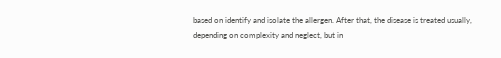based on identify and isolate the allergen. After that, the disease is treated usually, depending on complexity and neglect, but in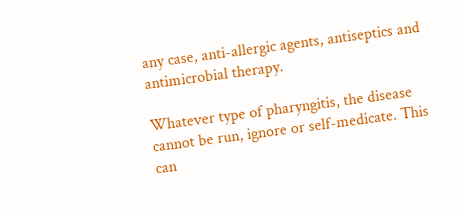any case, anti-allergic agents, antiseptics and antimicrobial therapy.

Whatever type of pharyngitis, the disease cannot be run, ignore or self-medicate. This can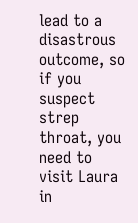lead to a disastrous outcome, so if you suspect strep throat, you need to visit Laura in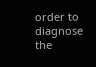order to diagnose the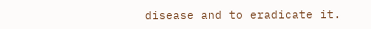disease and to eradicate it.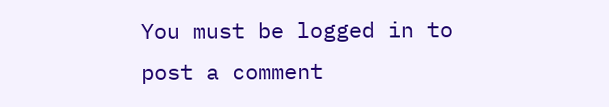You must be logged in to post a comment